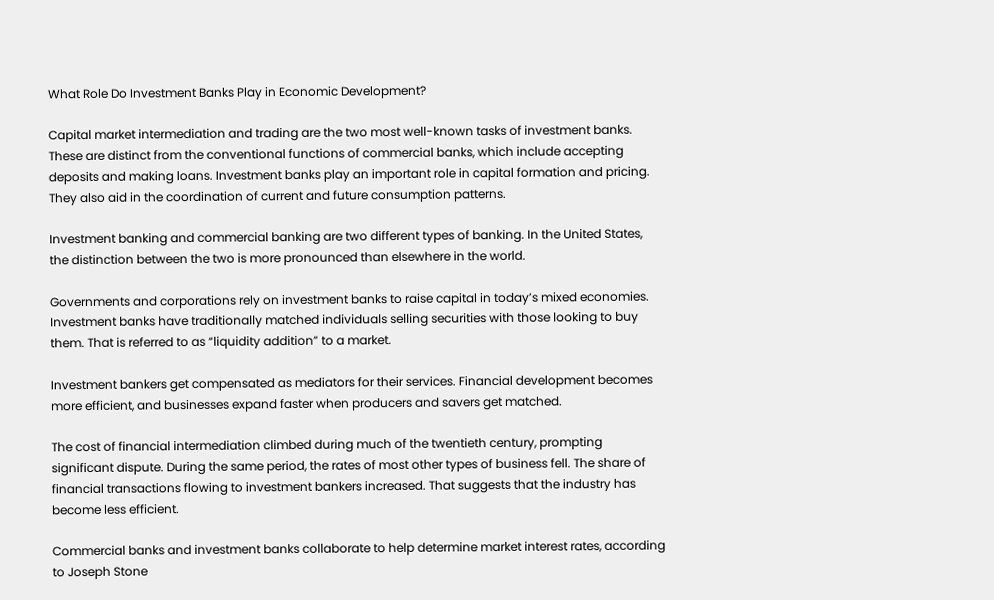What Role Do Investment Banks Play in Economic Development?

Capital market intermediation and trading are the two most well-known tasks of investment banks. These are distinct from the conventional functions of commercial banks, which include accepting deposits and making loans. Investment banks play an important role in capital formation and pricing. They also aid in the coordination of current and future consumption patterns.

Investment banking and commercial banking are two different types of banking. In the United States, the distinction between the two is more pronounced than elsewhere in the world.

Governments and corporations rely on investment banks to raise capital in today’s mixed economies. Investment banks have traditionally matched individuals selling securities with those looking to buy them. That is referred to as “liquidity addition” to a market.

Investment bankers get compensated as mediators for their services. Financial development becomes more efficient, and businesses expand faster when producers and savers get matched.

The cost of financial intermediation climbed during much of the twentieth century, prompting significant dispute. During the same period, the rates of most other types of business fell. The share of financial transactions flowing to investment bankers increased. That suggests that the industry has become less efficient.

Commercial banks and investment banks collaborate to help determine market interest rates, according to Joseph Stone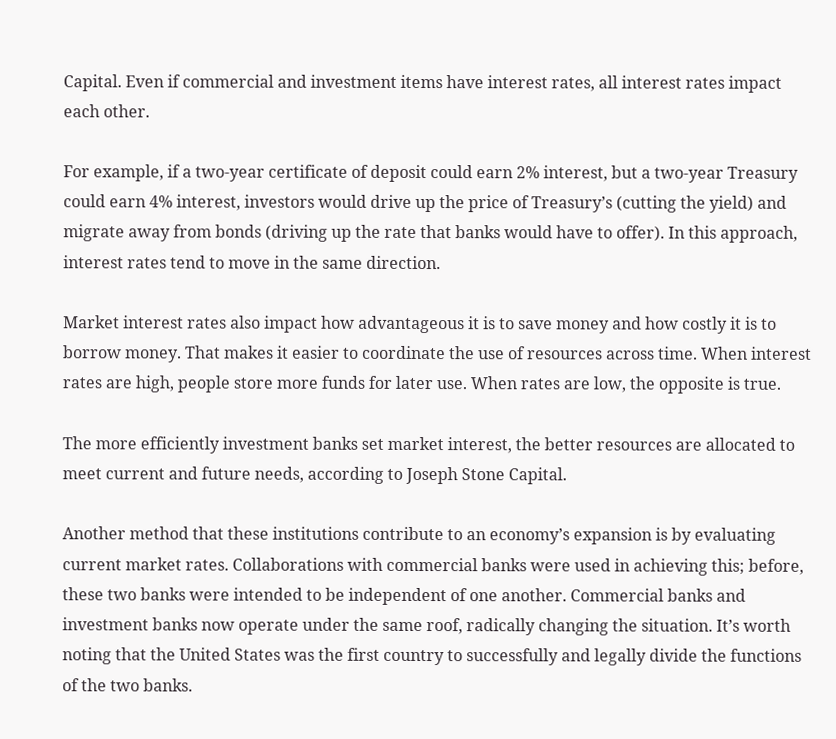Capital. Even if commercial and investment items have interest rates, all interest rates impact each other.

For example, if a two-year certificate of deposit could earn 2% interest, but a two-year Treasury could earn 4% interest, investors would drive up the price of Treasury’s (cutting the yield) and migrate away from bonds (driving up the rate that banks would have to offer). In this approach, interest rates tend to move in the same direction.

Market interest rates also impact how advantageous it is to save money and how costly it is to borrow money. That makes it easier to coordinate the use of resources across time. When interest rates are high, people store more funds for later use. When rates are low, the opposite is true.

The more efficiently investment banks set market interest, the better resources are allocated to meet current and future needs, according to Joseph Stone Capital.

Another method that these institutions contribute to an economy’s expansion is by evaluating current market rates. Collaborations with commercial banks were used in achieving this; before, these two banks were intended to be independent of one another. Commercial banks and investment banks now operate under the same roof, radically changing the situation. It’s worth noting that the United States was the first country to successfully and legally divide the functions of the two banks.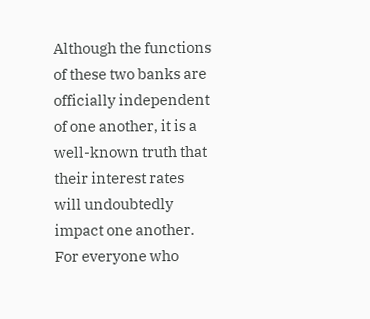Although the functions of these two banks are officially independent of one another, it is a well-known truth that their interest rates will undoubtedly impact one another. For everyone who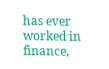has ever worked in finance,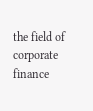the field of corporate finance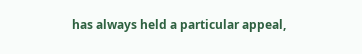has always held a particular appeal,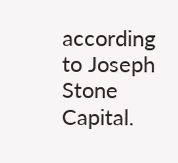according to Joseph Stone Capital.